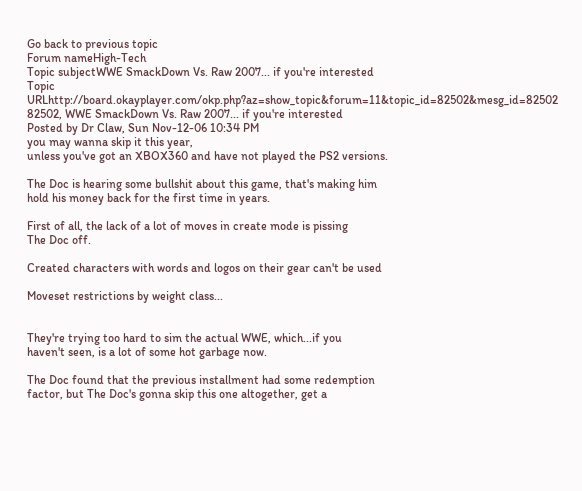Go back to previous topic
Forum nameHigh-Tech
Topic subjectWWE SmackDown Vs. Raw 2007... if you're interested
Topic URLhttp://board.okayplayer.com/okp.php?az=show_topic&forum=11&topic_id=82502&mesg_id=82502
82502, WWE SmackDown Vs. Raw 2007... if you're interested
Posted by Dr Claw, Sun Nov-12-06 10:34 PM
you may wanna skip it this year,
unless you've got an XBOX360 and have not played the PS2 versions.

The Doc is hearing some bullshit about this game, that's making him
hold his money back for the first time in years.

First of all, the lack of a lot of moves in create mode is pissing
The Doc off.

Created characters with words and logos on their gear can't be used

Moveset restrictions by weight class...


They're trying too hard to sim the actual WWE, which...if you
haven't seen, is a lot of some hot garbage now.

The Doc found that the previous installment had some redemption
factor, but The Doc's gonna skip this one altogether, get a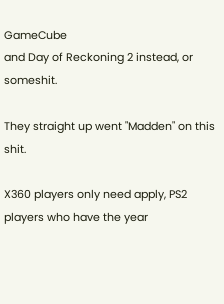GameCube
and Day of Reckoning 2 instead, or someshit.

They straight up went "Madden" on this shit.

X360 players only need apply, PS2 players who have the year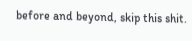before and beyond, skip this shit.